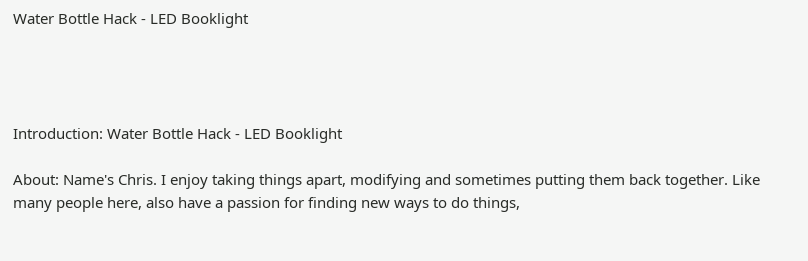Water Bottle Hack - LED Booklight




Introduction: Water Bottle Hack - LED Booklight

About: Name's Chris. I enjoy taking things apart, modifying and sometimes putting them back together. Like many people here, also have a passion for finding new ways to do things,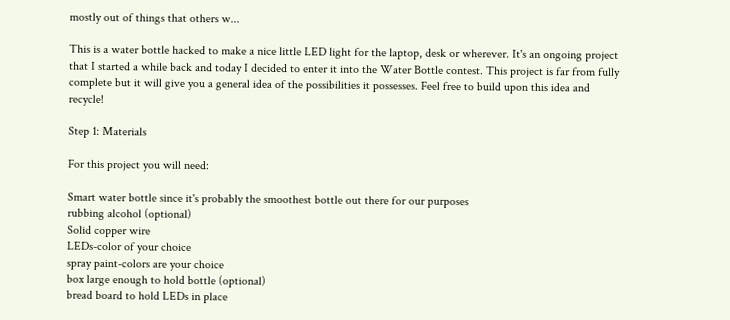mostly out of things that others w...

This is a water bottle hacked to make a nice little LED light for the laptop, desk or wherever. It's an ongoing project that I started a while back and today I decided to enter it into the Water Bottle contest. This project is far from fully complete but it will give you a general idea of the possibilities it possesses. Feel free to build upon this idea and recycle!

Step 1: Materials

For this project you will need:

Smart water bottle since it's probably the smoothest bottle out there for our purposes
rubbing alcohol (optional)
Solid copper wire
LEDs-color of your choice
spray paint-colors are your choice
box large enough to hold bottle (optional)
bread board to hold LEDs in place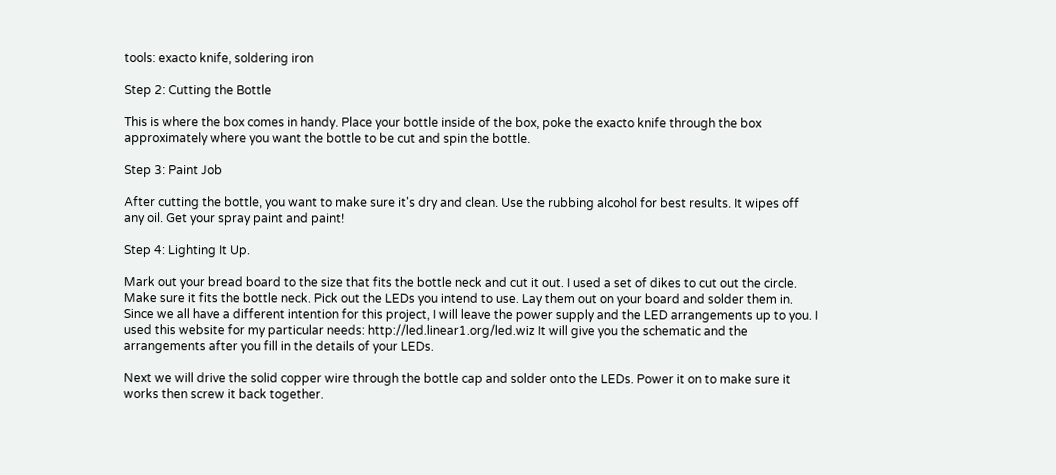tools: exacto knife, soldering iron

Step 2: Cutting the Bottle

This is where the box comes in handy. Place your bottle inside of the box, poke the exacto knife through the box approximately where you want the bottle to be cut and spin the bottle.

Step 3: Paint Job

After cutting the bottle, you want to make sure it's dry and clean. Use the rubbing alcohol for best results. It wipes off any oil. Get your spray paint and paint!

Step 4: Lighting It Up.

Mark out your bread board to the size that fits the bottle neck and cut it out. I used a set of dikes to cut out the circle. Make sure it fits the bottle neck. Pick out the LEDs you intend to use. Lay them out on your board and solder them in. Since we all have a different intention for this project, I will leave the power supply and the LED arrangements up to you. I used this website for my particular needs: http://led.linear1.org/led.wiz It will give you the schematic and the arrangements after you fill in the details of your LEDs.

Next we will drive the solid copper wire through the bottle cap and solder onto the LEDs. Power it on to make sure it works then screw it back together.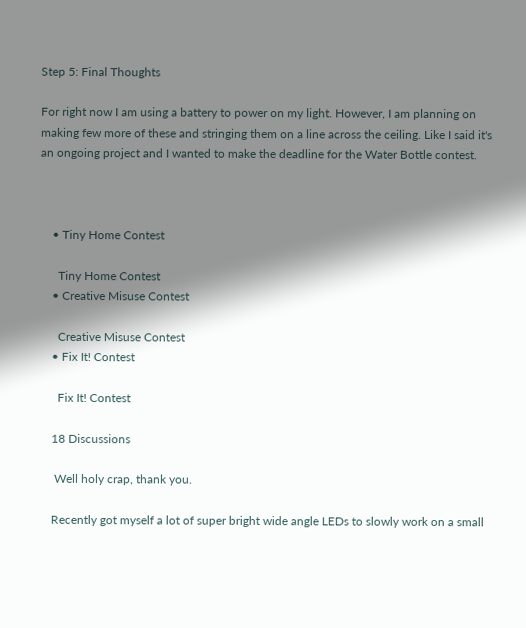Step 5: Final Thoughts

For right now I am using a battery to power on my light. However, I am planning on making few more of these and stringing them on a line across the ceiling. Like I said it's an ongoing project and I wanted to make the deadline for the Water Bottle contest.



    • Tiny Home Contest

      Tiny Home Contest
    • Creative Misuse Contest

      Creative Misuse Contest
    • Fix It! Contest

      Fix It! Contest

    18 Discussions

     Well holy crap, thank you.

    Recently got myself a lot of super bright wide angle LEDs to slowly work on a small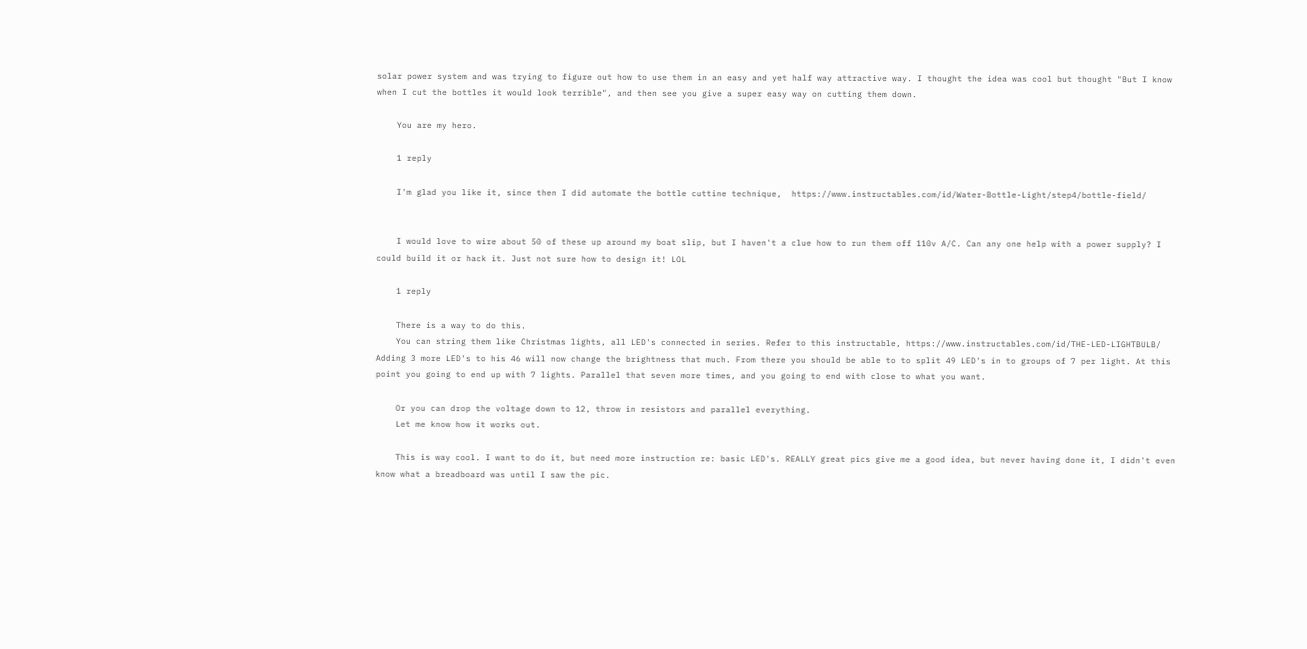solar power system and was trying to figure out how to use them in an easy and yet half way attractive way. I thought the idea was cool but thought "But I know when I cut the bottles it would look terrible", and then see you give a super easy way on cutting them down.

    You are my hero.

    1 reply

    I'm glad you like it, since then I did automate the bottle cuttine technique,  https://www.instructables.com/id/Water-Bottle-Light/step4/bottle-field/


    I would love to wire about 50 of these up around my boat slip, but I haven't a clue how to run them off 110v A/C. Can any one help with a power supply? I could build it or hack it. Just not sure how to design it! LOL

    1 reply

    There is a way to do this.
    You can string them like Christmas lights, all LED's connected in series. Refer to this instructable, https://www.instructables.com/id/THE-LED-LIGHTBULB/ Adding 3 more LED's to his 46 will now change the brightness that much. From there you should be able to to split 49 LED's in to groups of 7 per light. At this point you going to end up with 7 lights. Parallel that seven more times, and you going to end with close to what you want.

    Or you can drop the voltage down to 12, throw in resistors and parallel everything.
    Let me know how it works out.

    This is way cool. I want to do it, but need more instruction re: basic LED's. REALLY great pics give me a good idea, but never having done it, I didn't even know what a breadboard was until I saw the pic.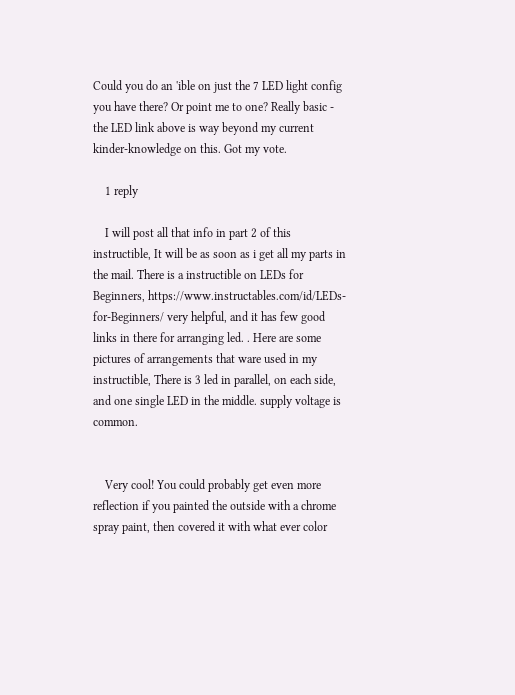Could you do an 'ible on just the 7 LED light config you have there? Or point me to one? Really basic - the LED link above is way beyond my current kinder-knowledge on this. Got my vote.

    1 reply

    I will post all that info in part 2 of this instructible, It will be as soon as i get all my parts in the mail. There is a instructible on LEDs for Beginners, https://www.instructables.com/id/LEDs-for-Beginners/ very helpful, and it has few good links in there for arranging led. . Here are some pictures of arrangements that ware used in my instructible, There is 3 led in parallel, on each side, and one single LED in the middle. supply voltage is common.


    Very cool! You could probably get even more reflection if you painted the outside with a chrome spray paint, then covered it with what ever color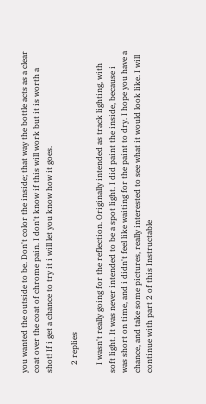you wanted the outside to be. Don't color the inside; that way the bottle acts as a clear coat over the coat of chrome pain. I don't know if this will work but it is worth a shot! If i get a chance to try it i will let you know how it goes.

    2 replies

    I wasn't really going for the reflection. Originally intended as track lighting, with soft light. It was never intended to be a spot light. I did paint the inside, because i was short on time, and i didn't feel like waiting for the paint to dry. I hope you have a chance, and take some pictures, really interested to see what it would look like. I will continue with part 2 of this Instructable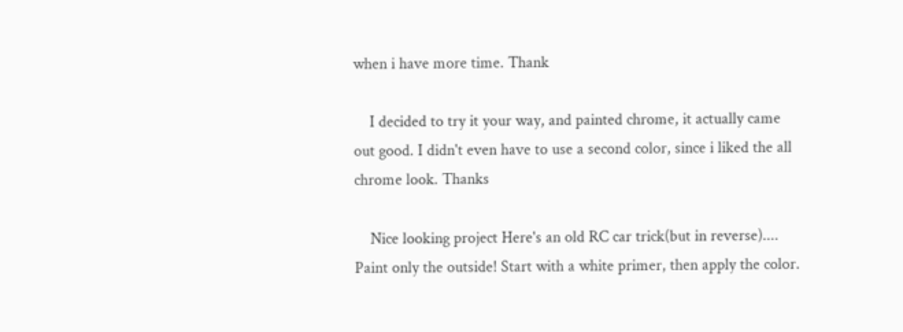when i have more time. Thank

    I decided to try it your way, and painted chrome, it actually came out good. I didn't even have to use a second color, since i liked the all chrome look. Thanks

    Nice looking project Here's an old RC car trick(but in reverse).... Paint only the outside! Start with a white primer, then apply the color.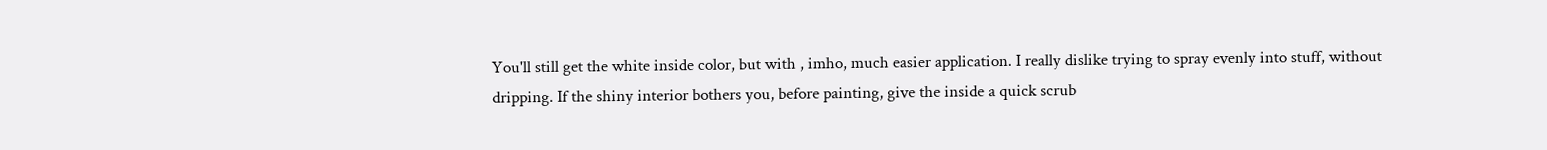You'll still get the white inside color, but with , imho, much easier application. I really dislike trying to spray evenly into stuff, without dripping. If the shiny interior bothers you, before painting, give the inside a quick scrub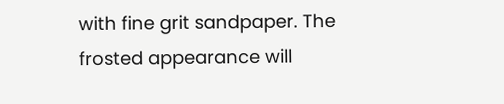with fine grit sandpaper. The frosted appearance will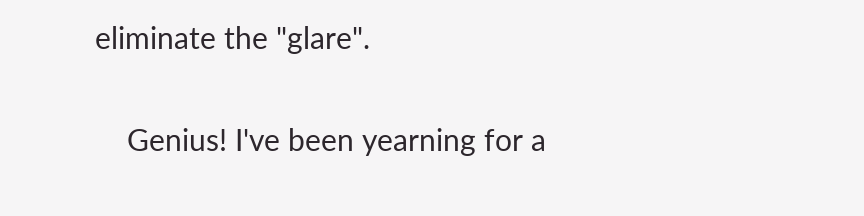eliminate the "glare".

    Genius! I've been yearning for a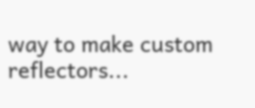way to make custom reflectors...